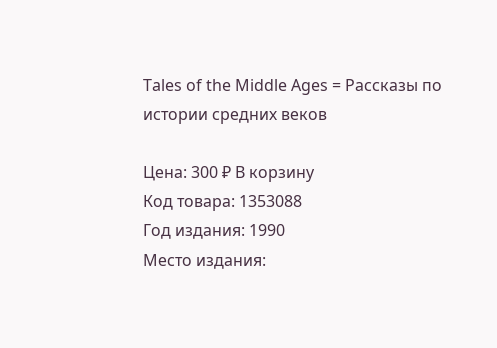Tales of the Middle Ages = Рассказы по истории средних веков

Цена: 300 ₽ В корзину
Код товара: 1353088
Год издания: 1990
Место издания: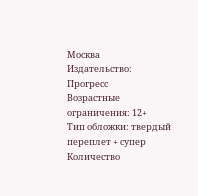Москва
Издательство: Прогресс
Возрастные ограничения: 12+
Тип обложки: твердый переплет + супер
Количество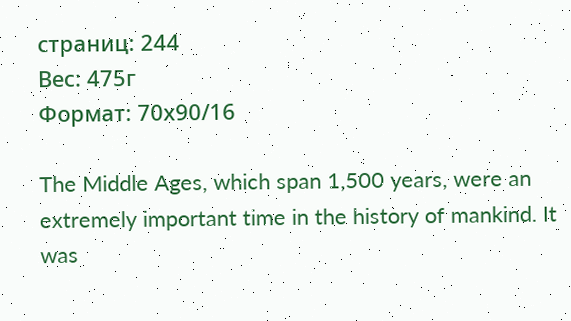страниц: 244
Вес: 475г
Формат: 70х90/16

The Middle Ages, which span 1,500 years, were an extremely important time in the history of mankind. It was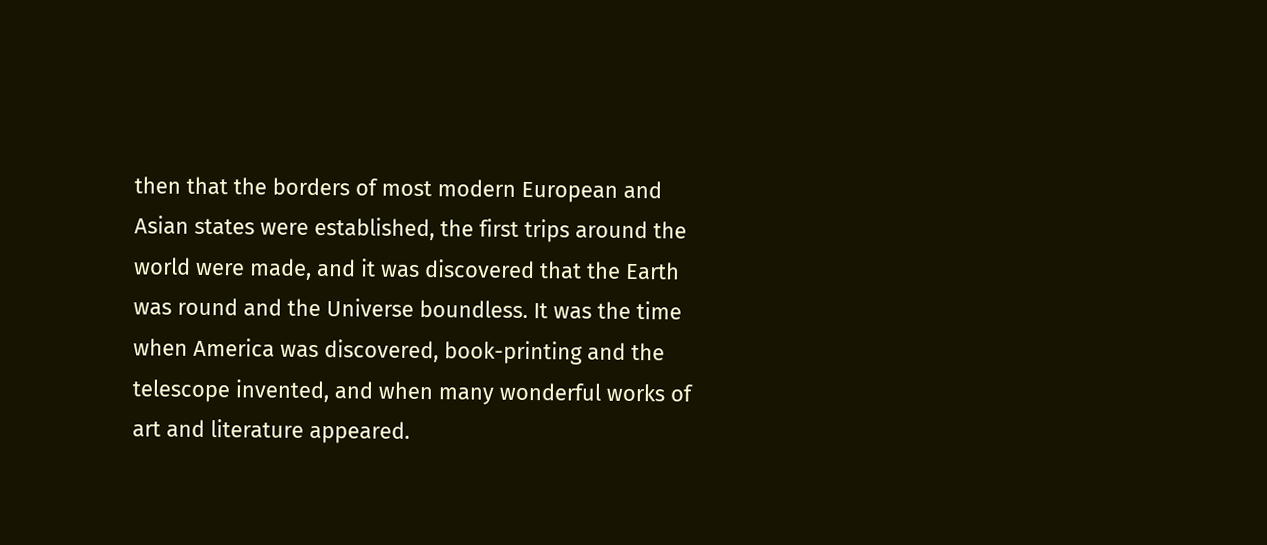then that the borders of most modern European and Asian states were established, the first trips around the world were made, and it was discovered that the Earth was round and the Universe boundless. It was the time when America was discovered, book-printing and the telescope invented, and when many wonderful works of art and literature appeared.